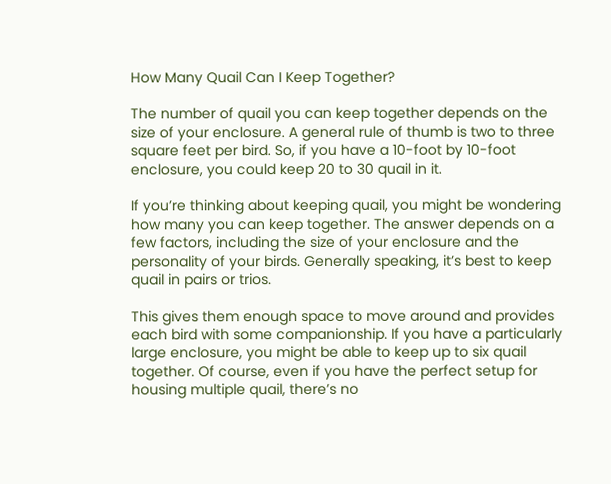How Many Quail Can I Keep Together?

The number of quail you can keep together depends on the size of your enclosure. A general rule of thumb is two to three square feet per bird. So, if you have a 10-foot by 10-foot enclosure, you could keep 20 to 30 quail in it.

If you’re thinking about keeping quail, you might be wondering how many you can keep together. The answer depends on a few factors, including the size of your enclosure and the personality of your birds. Generally speaking, it’s best to keep quail in pairs or trios.

This gives them enough space to move around and provides each bird with some companionship. If you have a particularly large enclosure, you might be able to keep up to six quail together. Of course, even if you have the perfect setup for housing multiple quail, there’s no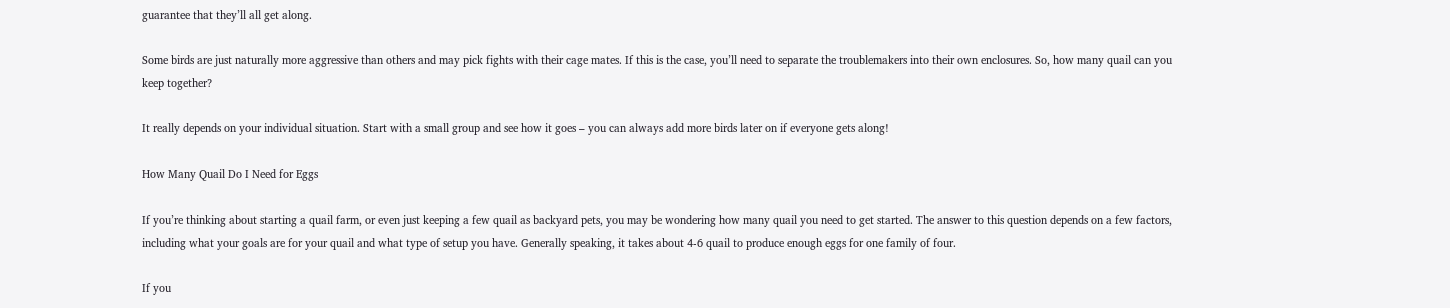guarantee that they’ll all get along.

Some birds are just naturally more aggressive than others and may pick fights with their cage mates. If this is the case, you’ll need to separate the troublemakers into their own enclosures. So, how many quail can you keep together?

It really depends on your individual situation. Start with a small group and see how it goes – you can always add more birds later on if everyone gets along!

How Many Quail Do I Need for Eggs

If you’re thinking about starting a quail farm, or even just keeping a few quail as backyard pets, you may be wondering how many quail you need to get started. The answer to this question depends on a few factors, including what your goals are for your quail and what type of setup you have. Generally speaking, it takes about 4-6 quail to produce enough eggs for one family of four.

If you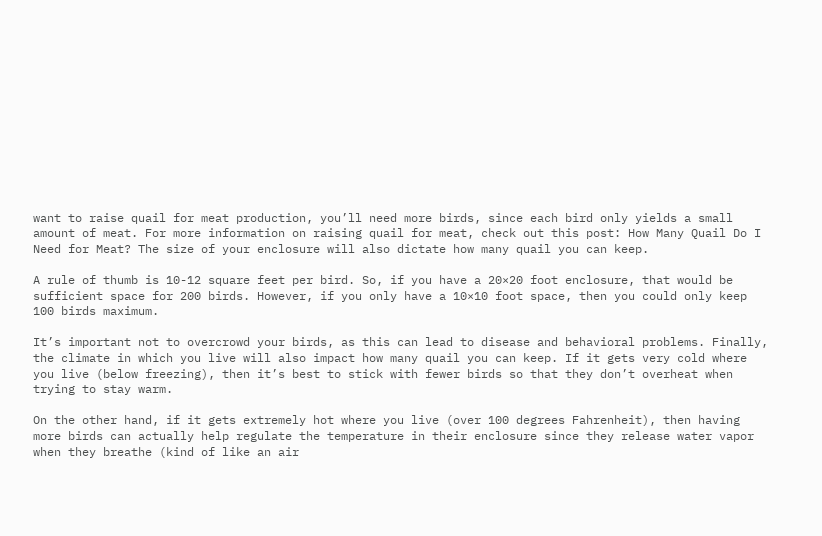want to raise quail for meat production, you’ll need more birds, since each bird only yields a small amount of meat. For more information on raising quail for meat, check out this post: How Many Quail Do I Need for Meat? The size of your enclosure will also dictate how many quail you can keep.

A rule of thumb is 10-12 square feet per bird. So, if you have a 20×20 foot enclosure, that would be sufficient space for 200 birds. However, if you only have a 10×10 foot space, then you could only keep 100 birds maximum.

It’s important not to overcrowd your birds, as this can lead to disease and behavioral problems. Finally, the climate in which you live will also impact how many quail you can keep. If it gets very cold where you live (below freezing), then it’s best to stick with fewer birds so that they don’t overheat when trying to stay warm.

On the other hand, if it gets extremely hot where you live (over 100 degrees Fahrenheit), then having more birds can actually help regulate the temperature in their enclosure since they release water vapor when they breathe (kind of like an air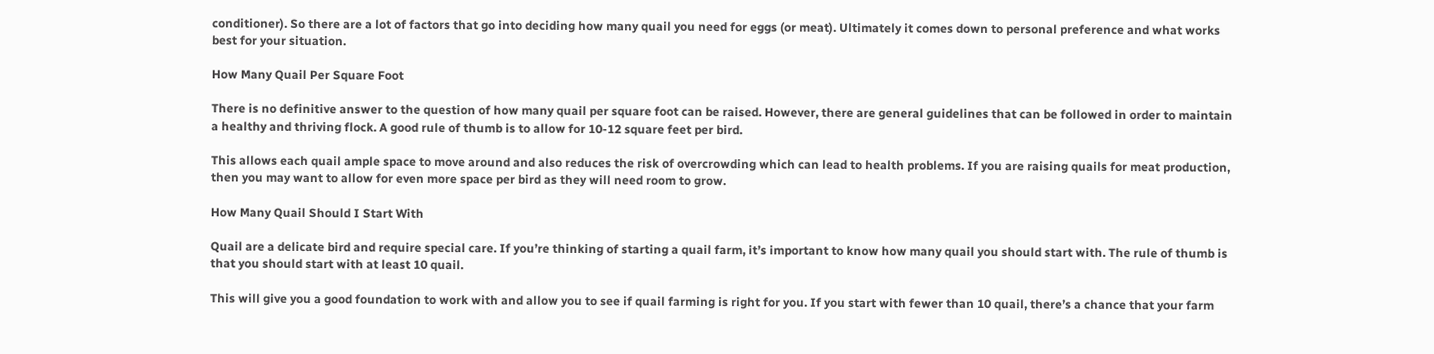conditioner). So there are a lot of factors that go into deciding how many quail you need for eggs (or meat). Ultimately it comes down to personal preference and what works best for your situation.

How Many Quail Per Square Foot

There is no definitive answer to the question of how many quail per square foot can be raised. However, there are general guidelines that can be followed in order to maintain a healthy and thriving flock. A good rule of thumb is to allow for 10-12 square feet per bird.

This allows each quail ample space to move around and also reduces the risk of overcrowding which can lead to health problems. If you are raising quails for meat production, then you may want to allow for even more space per bird as they will need room to grow.

How Many Quail Should I Start With

Quail are a delicate bird and require special care. If you’re thinking of starting a quail farm, it’s important to know how many quail you should start with. The rule of thumb is that you should start with at least 10 quail.

This will give you a good foundation to work with and allow you to see if quail farming is right for you. If you start with fewer than 10 quail, there’s a chance that your farm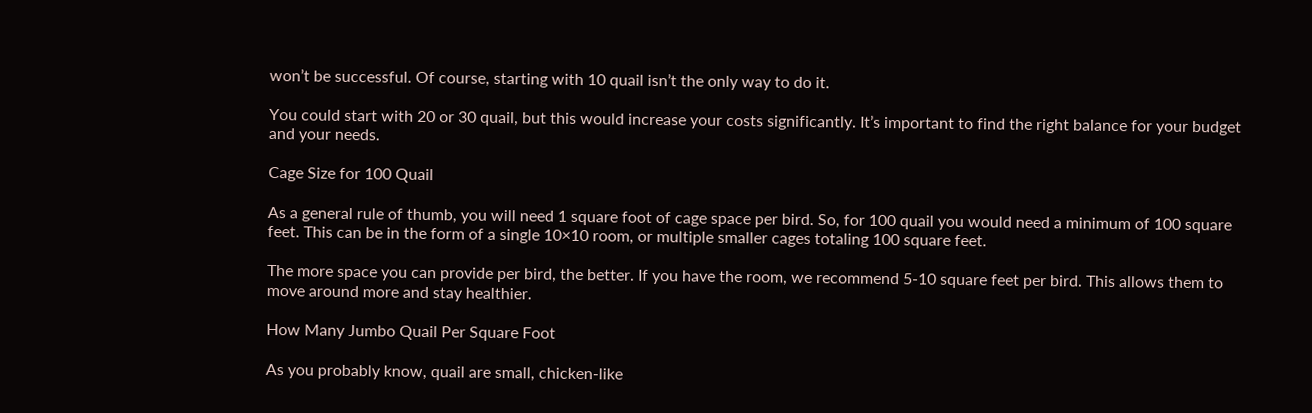won’t be successful. Of course, starting with 10 quail isn’t the only way to do it.

You could start with 20 or 30 quail, but this would increase your costs significantly. It’s important to find the right balance for your budget and your needs.

Cage Size for 100 Quail

As a general rule of thumb, you will need 1 square foot of cage space per bird. So, for 100 quail you would need a minimum of 100 square feet. This can be in the form of a single 10×10 room, or multiple smaller cages totaling 100 square feet.

The more space you can provide per bird, the better. If you have the room, we recommend 5-10 square feet per bird. This allows them to move around more and stay healthier.

How Many Jumbo Quail Per Square Foot

As you probably know, quail are small, chicken-like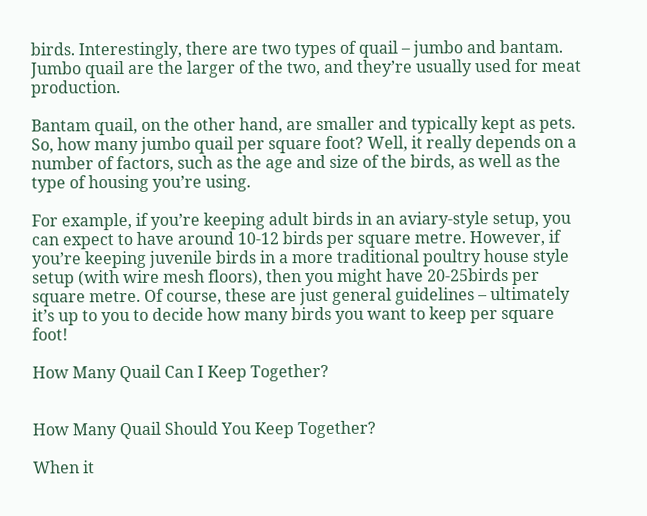birds. Interestingly, there are two types of quail – jumbo and bantam. Jumbo quail are the larger of the two, and they’re usually used for meat production.

Bantam quail, on the other hand, are smaller and typically kept as pets. So, how many jumbo quail per square foot? Well, it really depends on a number of factors, such as the age and size of the birds, as well as the type of housing you’re using.

For example, if you’re keeping adult birds in an aviary-style setup, you can expect to have around 10-12 birds per square metre. However, if you’re keeping juvenile birds in a more traditional poultry house style setup (with wire mesh floors), then you might have 20-25birds per square metre. Of course, these are just general guidelines – ultimately it’s up to you to decide how many birds you want to keep per square foot!

How Many Quail Can I Keep Together?


How Many Quail Should You Keep Together?

When it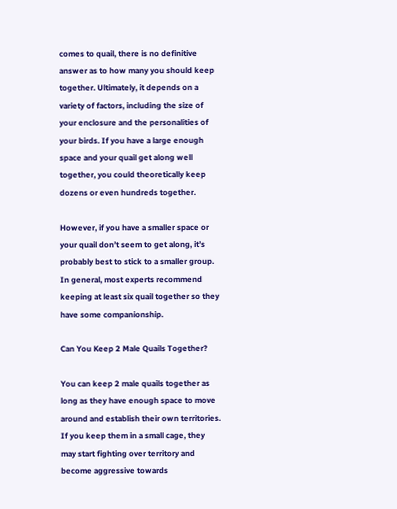comes to quail, there is no definitive answer as to how many you should keep together. Ultimately, it depends on a variety of factors, including the size of your enclosure and the personalities of your birds. If you have a large enough space and your quail get along well together, you could theoretically keep dozens or even hundreds together.

However, if you have a smaller space or your quail don’t seem to get along, it’s probably best to stick to a smaller group. In general, most experts recommend keeping at least six quail together so they have some companionship.

Can You Keep 2 Male Quails Together?

You can keep 2 male quails together as long as they have enough space to move around and establish their own territories. If you keep them in a small cage, they may start fighting over territory and become aggressive towards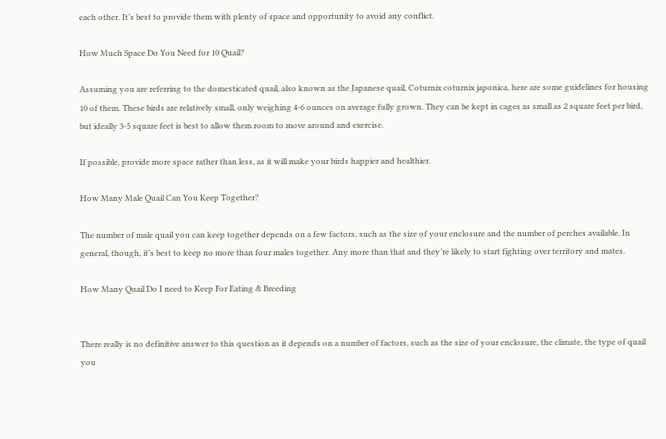each other. It’s best to provide them with plenty of space and opportunity to avoid any conflict.

How Much Space Do You Need for 10 Quail?

Assuming you are referring to the domesticated quail, also known as the Japanese quail, Coturnix coturnix japonica, here are some guidelines for housing 10 of them. These birds are relatively small, only weighing 4-6 ounces on average fully grown. They can be kept in cages as small as 2 square feet per bird, but ideally 3-5 square feet is best to allow them room to move around and exercise.

If possible, provide more space rather than less, as it will make your birds happier and healthier.

How Many Male Quail Can You Keep Together?

The number of male quail you can keep together depends on a few factors, such as the size of your enclosure and the number of perches available. In general, though, it’s best to keep no more than four males together. Any more than that and they’re likely to start fighting over territory and mates.

How Many Quail Do I need to Keep For Eating & Breeding


There really is no definitive answer to this question as it depends on a number of factors, such as the size of your enclosure, the climate, the type of quail you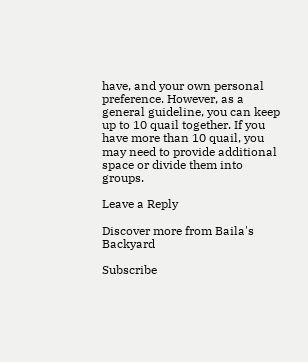have, and your own personal preference. However, as a general guideline, you can keep up to 10 quail together. If you have more than 10 quail, you may need to provide additional space or divide them into groups.

Leave a Reply

Discover more from Baila's Backyard

Subscribe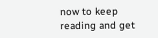now to keep reading and get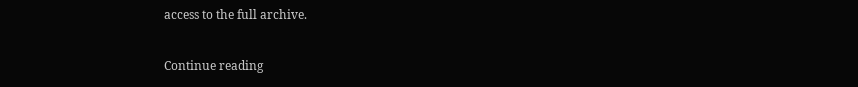access to the full archive.

Continue reading